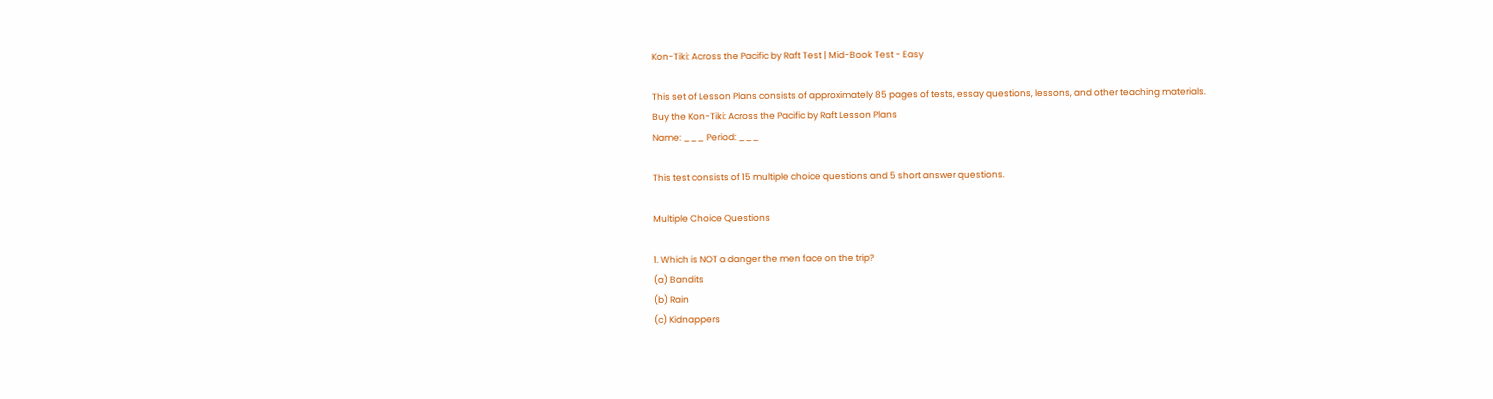Kon-Tiki: Across the Pacific by Raft Test | Mid-Book Test - Easy

This set of Lesson Plans consists of approximately 85 pages of tests, essay questions, lessons, and other teaching materials.
Buy the Kon-Tiki: Across the Pacific by Raft Lesson Plans
Name: ___ Period: ___

This test consists of 15 multiple choice questions and 5 short answer questions.

Multiple Choice Questions

1. Which is NOT a danger the men face on the trip?
(a) Bandits
(b) Rain
(c) Kidnappers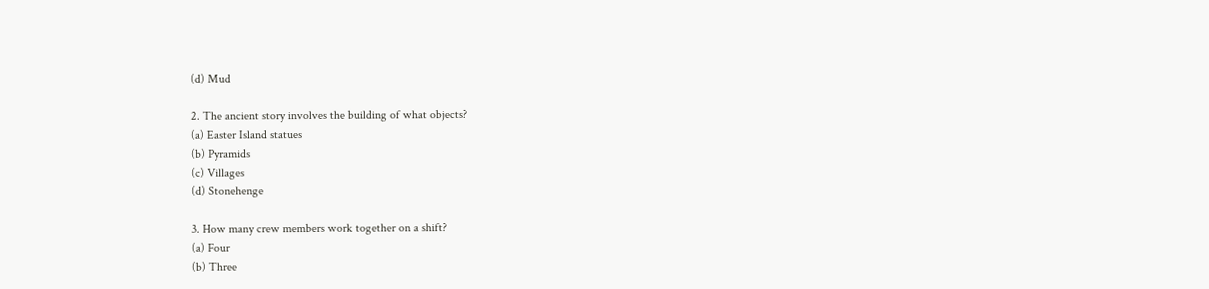(d) Mud

2. The ancient story involves the building of what objects?
(a) Easter Island statues
(b) Pyramids
(c) Villages
(d) Stonehenge

3. How many crew members work together on a shift?
(a) Four
(b) Three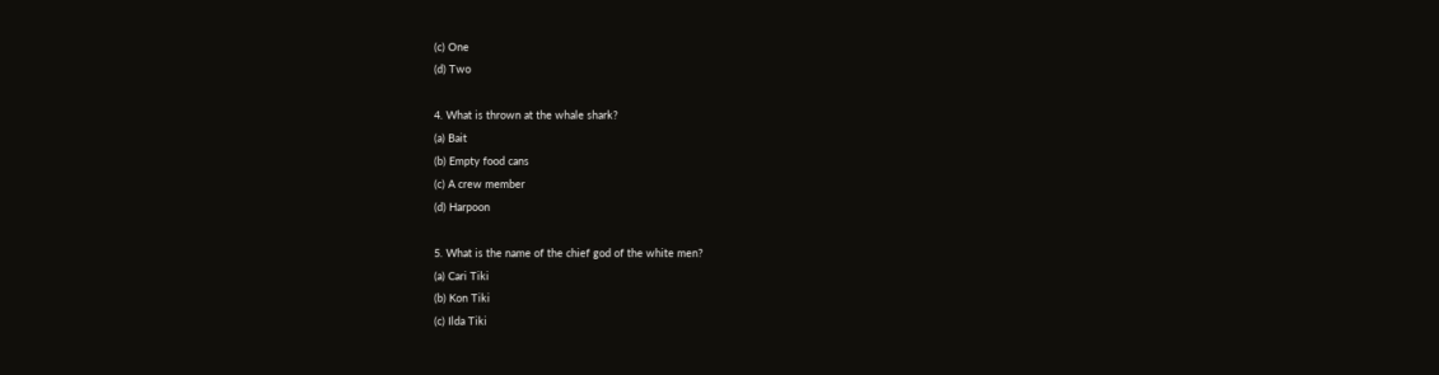(c) One
(d) Two

4. What is thrown at the whale shark?
(a) Bait
(b) Empty food cans
(c) A crew member
(d) Harpoon

5. What is the name of the chief god of the white men?
(a) Cari Tiki
(b) Kon Tiki
(c) Ilda Tiki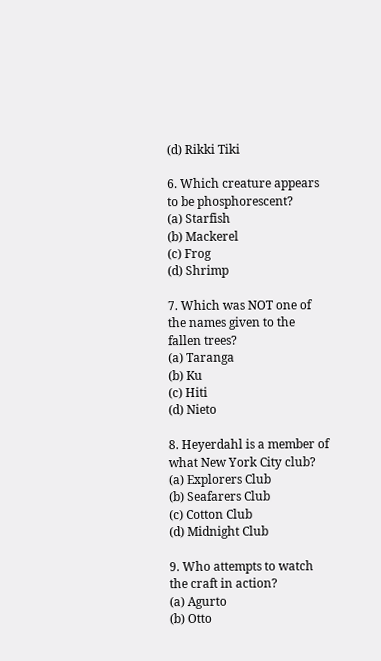(d) Rikki Tiki

6. Which creature appears to be phosphorescent?
(a) Starfish
(b) Mackerel
(c) Frog
(d) Shrimp

7. Which was NOT one of the names given to the fallen trees?
(a) Taranga
(b) Ku
(c) Hiti
(d) Nieto

8. Heyerdahl is a member of what New York City club?
(a) Explorers Club
(b) Seafarers Club
(c) Cotton Club
(d) Midnight Club

9. Who attempts to watch the craft in action?
(a) Agurto
(b) Otto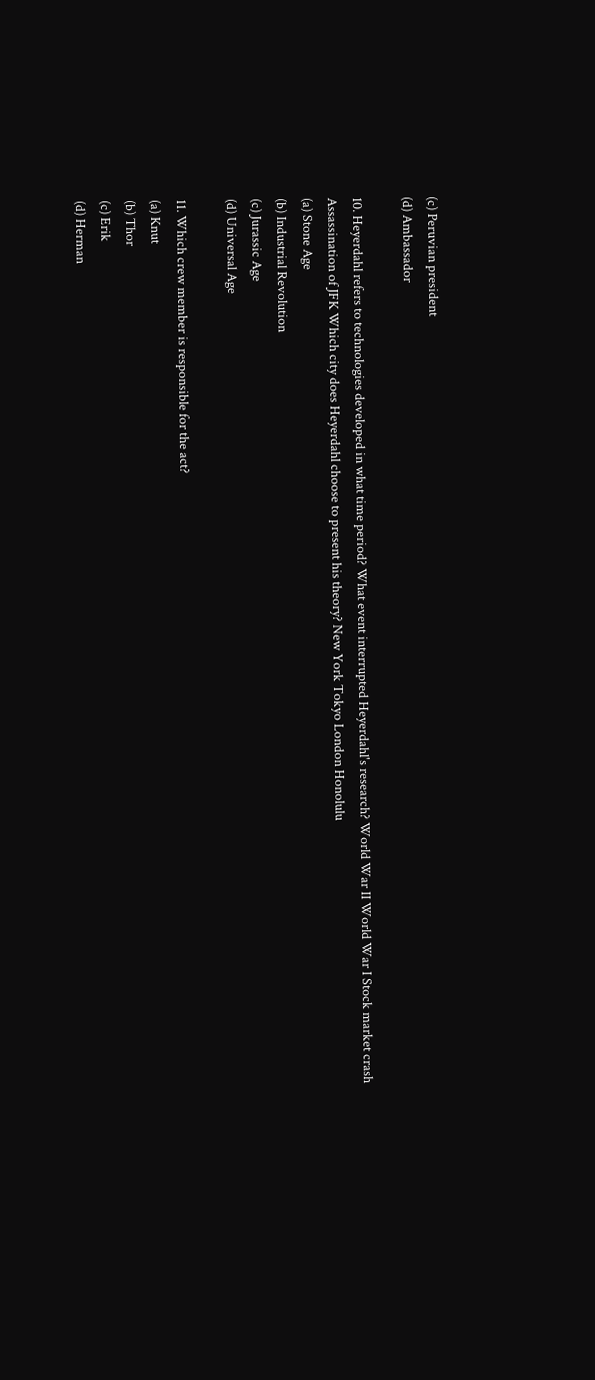(c) Peruvian president
(d) Ambassador

10. Heyerdahl refers to technologies developed in what time period? What event interrupted Heyerdahl's research? World War II World War I Stock market crash Assassination of JFK Which city does Heyerdahl choose to present his theory? New York Tokyo London Honolulu
(a) Stone Age
(b) Industrial Revolution
(c) Jurassic Age
(d) Universal Age

11. Which crew member is responsible for the act?
(a) Knut
(b) Thor
(c) Erik
(d) Herman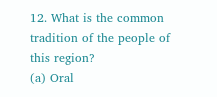12. What is the common tradition of the people of this region?
(a) Oral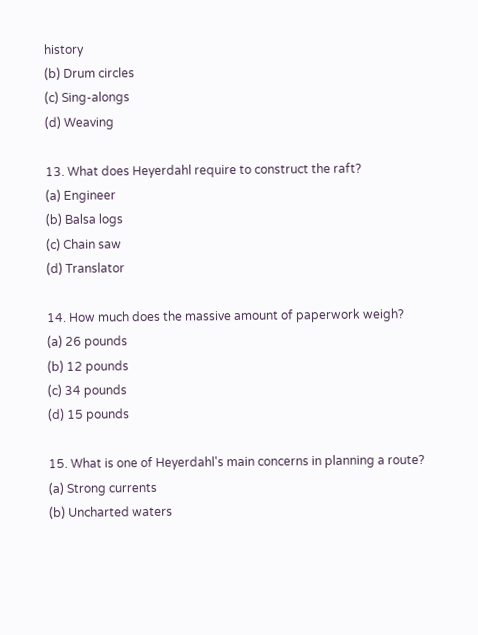history
(b) Drum circles
(c) Sing-alongs
(d) Weaving

13. What does Heyerdahl require to construct the raft?
(a) Engineer
(b) Balsa logs
(c) Chain saw
(d) Translator

14. How much does the massive amount of paperwork weigh?
(a) 26 pounds
(b) 12 pounds
(c) 34 pounds
(d) 15 pounds

15. What is one of Heyerdahl's main concerns in planning a route?
(a) Strong currents
(b) Uncharted waters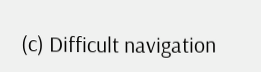(c) Difficult navigation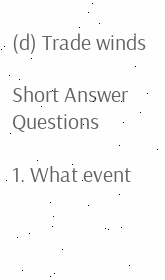(d) Trade winds

Short Answer Questions

1. What event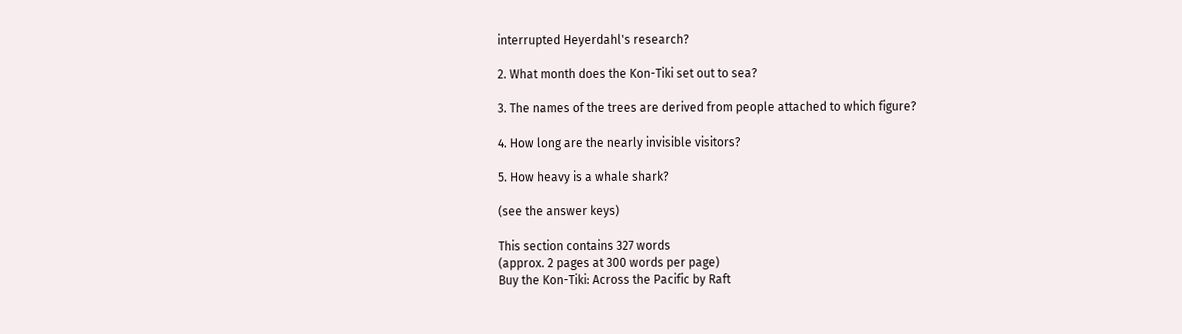interrupted Heyerdahl's research?

2. What month does the Kon-Tiki set out to sea?

3. The names of the trees are derived from people attached to which figure?

4. How long are the nearly invisible visitors?

5. How heavy is a whale shark?

(see the answer keys)

This section contains 327 words
(approx. 2 pages at 300 words per page)
Buy the Kon-Tiki: Across the Pacific by Raft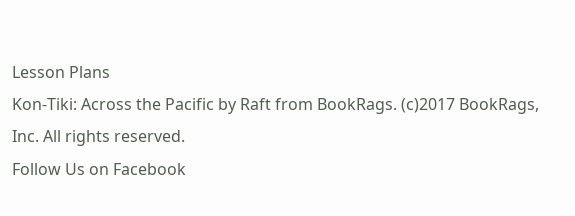Lesson Plans
Kon-Tiki: Across the Pacific by Raft from BookRags. (c)2017 BookRags, Inc. All rights reserved.
Follow Us on Facebook